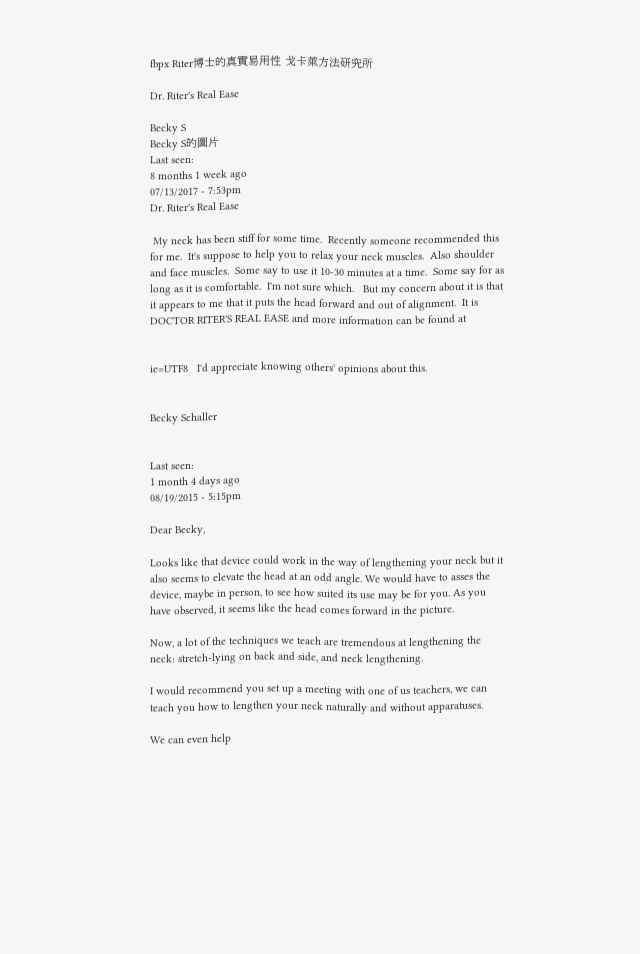fbpx Riter博士的真實易用性 戈卡萊方法研究所

Dr. Riter's Real Ease

Becky S
Becky S的圖片
Last seen:
8 months 1 week ago
07/13/2017 - 7:53pm
Dr. Riter's Real Ease

 My neck has been stiff for some time.  Recently someone recommended this for me.  It's suppose to help you to relax your neck muscles.  Also shoulder and face muscles.  Some say to use it 10-30 minutes at a time.  Some say for as long as it is comfortable.  I'm not sure which.   But my concern about it is that it appears to me that it puts the head forward and out of alignment.  It is  DOCTOR RITER'S REAL EASE and more information can be found at


ie=UTF8   I'd appreciate knowing others' opinions about this.


Becky Schaller


Last seen:
1 month 4 days ago
08/19/2015 - 5:15pm

Dear Becky,

Looks like that device could work in the way of lengthening your neck but it also seems to elevate the head at an odd angle. We would have to asses the device, maybe in person, to see how suited its use may be for you. As you have observed, it seems like the head comes forward in the picture.

Now, a lot of the techniques we teach are tremendous at lengthening the neck: stretch-lying on back and side, and neck lengthening.

I would recommend you set up a meeting with one of us teachers, we can teach you how to lengthen your neck naturally and without apparatuses.

We can even help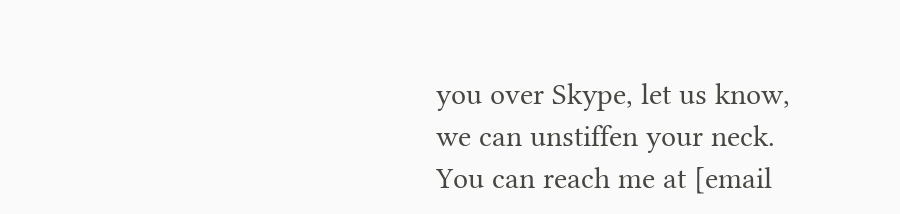you over Skype, let us know, we can unstiffen your neck. You can reach me at [email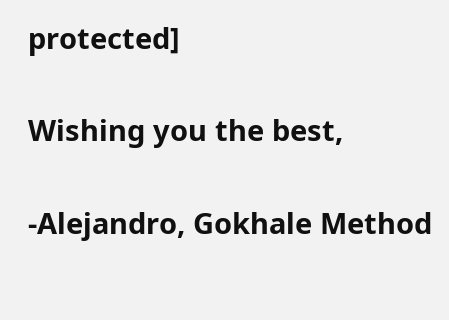protected]

Wishing you the best,

-Alejandro, Gokhale Method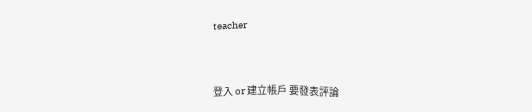teacher


登入 or 建立帳戶 要發表評論